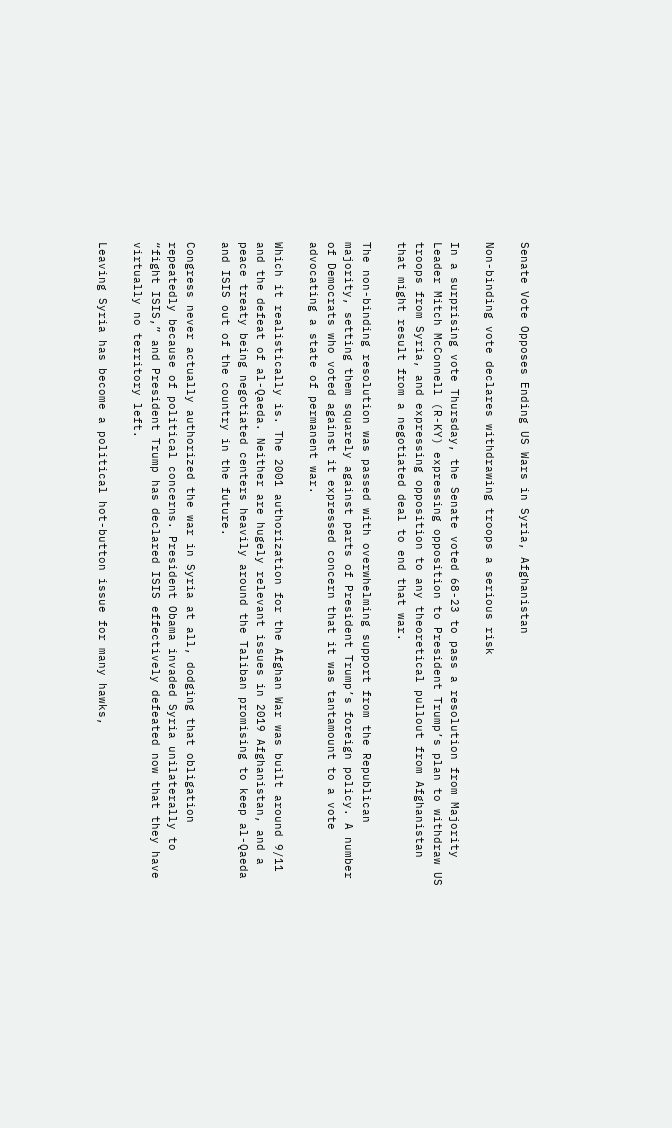Senate Vote Opposes Ending US Wars in Syria, Afghanistan

Non-binding vote declares withdrawing troops a serious risk

In a surprising vote Thursday, the Senate voted 68-23 to pass a resolution from Majority Leader Mitch McConnell (R-KY) expressing opposition to President Trump’s plan to withdraw US troops from Syria, and expressing opposition to any theoretical pullout from Afghanistan that might result from a negotiated deal to end that war.

The non-binding resolution was passed with overwhelming support from the Republican majority, setting them squarely against parts of President Trump’s foreign policy. A number of Democrats who voted against it expressed concern that it was tantamount to a vote advocating a state of permanent war.

Which it realistically is. The 2001 authorization for the Afghan War was built around 9/11 and the defeat of al-Qaeda. Neither are hugely relevant issues in 2019 Afghanistan, and a peace treaty being negotiated centers heavily around the Taliban promising to keep al-Qaeda and ISIS out of the country in the future.

Congress never actually authorized the war in Syria at all, dodging that obligation repeatedly because of political concerns. President Obama invaded Syria unilaterally to “fight ISIS,” and President Trump has declared ISIS effectively defeated now that they have virtually no territory left.

Leaving Syria has become a political hot-button issue for many hawks,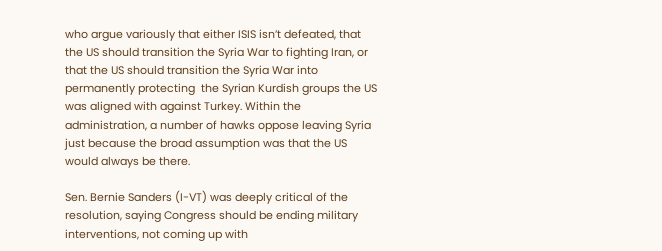who argue variously that either ISIS isn’t defeated, that the US should transition the Syria War to fighting Iran, or that the US should transition the Syria War into permanently protecting  the Syrian Kurdish groups the US was aligned with against Turkey. Within the administration, a number of hawks oppose leaving Syria just because the broad assumption was that the US would always be there.

Sen. Bernie Sanders (I-VT) was deeply critical of the resolution, saying Congress should be ending military interventions, not coming up with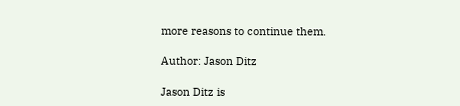more reasons to continue them.

Author: Jason Ditz

Jason Ditz is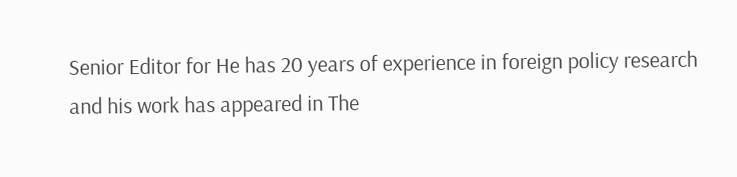Senior Editor for He has 20 years of experience in foreign policy research and his work has appeared in The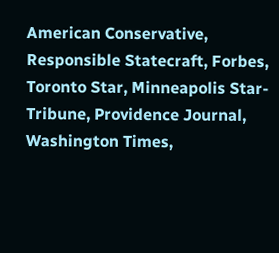American Conservative, Responsible Statecraft, Forbes, Toronto Star, Minneapolis Star-Tribune, Providence Journal, Washington Times,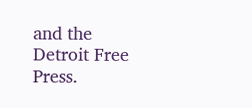and the Detroit Free Press.